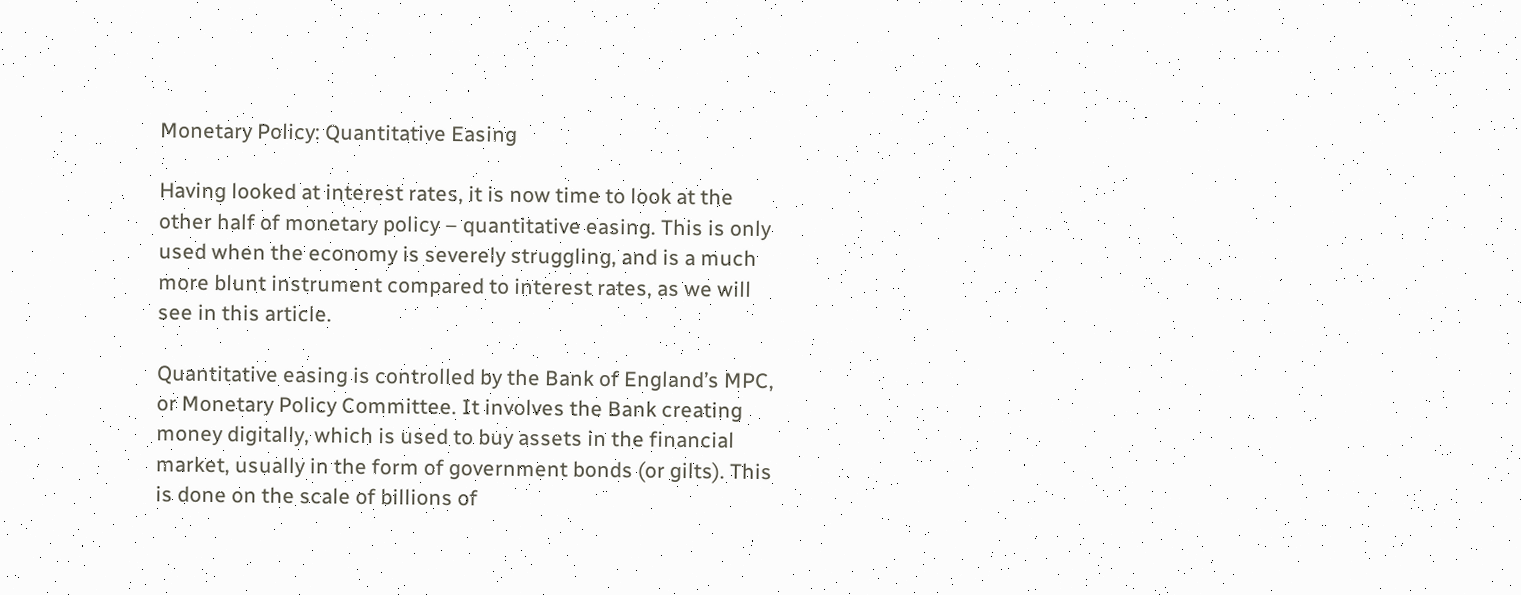Monetary Policy: Quantitative Easing

Having looked at interest rates, it is now time to look at the other half of monetary policy – quantitative easing. This is only used when the economy is severely struggling, and is a much more blunt instrument compared to interest rates, as we will see in this article.

Quantitative easing is controlled by the Bank of England’s MPC, or Monetary Policy Committee. It involves the Bank creating money digitally, which is used to buy assets in the financial market, usually in the form of government bonds (or gilts). This is done on the scale of billions of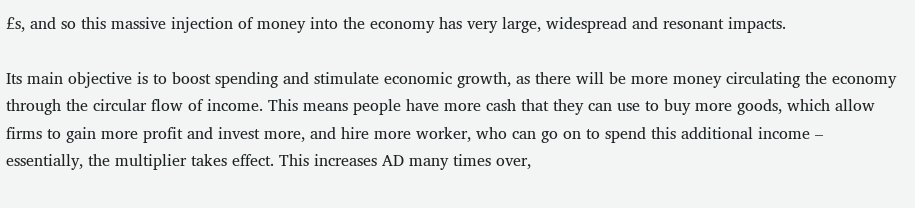£s, and so this massive injection of money into the economy has very large, widespread and resonant impacts.

Its main objective is to boost spending and stimulate economic growth, as there will be more money circulating the economy through the circular flow of income. This means people have more cash that they can use to buy more goods, which allow firms to gain more profit and invest more, and hire more worker, who can go on to spend this additional income – essentially, the multiplier takes effect. This increases AD many times over,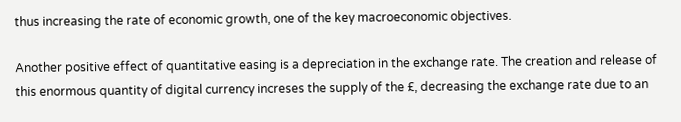thus increasing the rate of economic growth, one of the key macroeconomic objectives.

Another positive effect of quantitative easing is a depreciation in the exchange rate. The creation and release of this enormous quantity of digital currency increses the supply of the £, decreasing the exchange rate due to an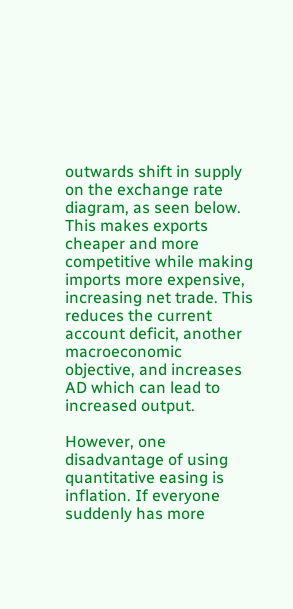outwards shift in supply on the exchange rate diagram, as seen below. This makes exports cheaper and more competitive while making imports more expensive, increasing net trade. This reduces the current account deficit, another macroeconomic objective, and increases AD which can lead to increased output.

However, one disadvantage of using quantitative easing is inflation. If everyone suddenly has more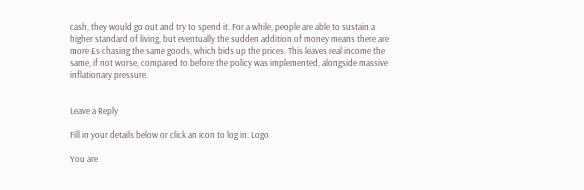cash, they would go out and try to spend it. For a while, people are able to sustain a higher standard of living, but eventually the sudden addition of money means there are more £s chasing the same goods, which bids up the prices. This leaves real income the same, if not worse, compared to before the policy was implemented, alongside massive inflationary pressure.


Leave a Reply

Fill in your details below or click an icon to log in: Logo

You are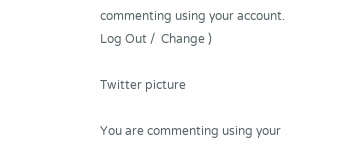commenting using your account. Log Out /  Change )

Twitter picture

You are commenting using your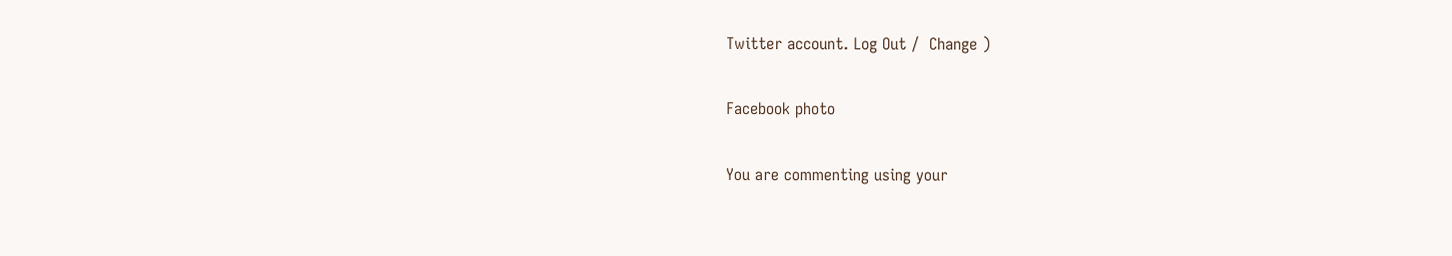Twitter account. Log Out /  Change )

Facebook photo

You are commenting using your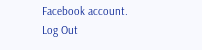Facebook account. Log Out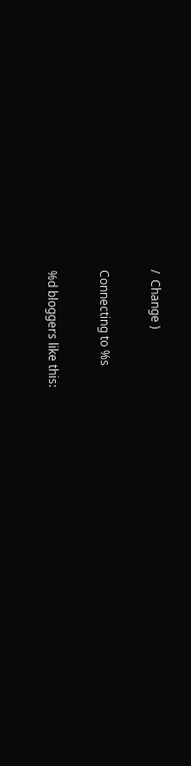/  Change )

Connecting to %s

%d bloggers like this: